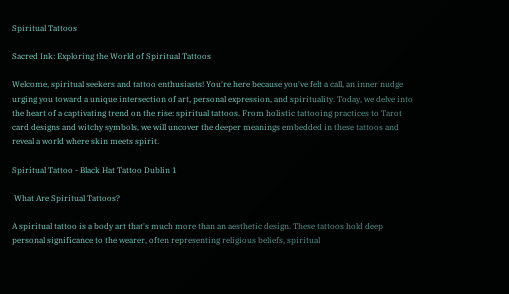Spiritual Tattoos

Sacred Ink: Exploring the World of Spiritual Tattoos

Welcome, spiritual seekers and tattoo enthusiasts! You're here because you've felt a call, an inner nudge urging you toward a unique intersection of art, personal expression, and spirituality. Today, we delve into the heart of a captivating trend on the rise: spiritual tattoos. From holistic tattooing practices to Tarot card designs and witchy symbols, we will uncover the deeper meanings embedded in these tattoos and reveal a world where skin meets spirit.

Spiritual Tattoo - Black Hat Tattoo Dublin 1

 What Are Spiritual Tattoos?

A spiritual tattoo is a body art that's much more than an aesthetic design. These tattoos hold deep personal significance to the wearer, often representing religious beliefs, spiritual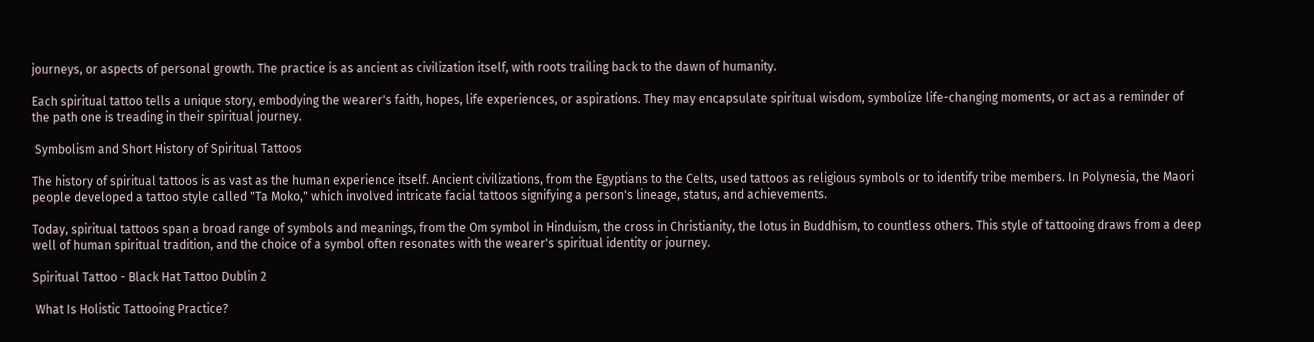journeys, or aspects of personal growth. The practice is as ancient as civilization itself, with roots trailing back to the dawn of humanity.

Each spiritual tattoo tells a unique story, embodying the wearer's faith, hopes, life experiences, or aspirations. They may encapsulate spiritual wisdom, symbolize life-changing moments, or act as a reminder of the path one is treading in their spiritual journey.

 Symbolism and Short History of Spiritual Tattoos

The history of spiritual tattoos is as vast as the human experience itself. Ancient civilizations, from the Egyptians to the Celts, used tattoos as religious symbols or to identify tribe members. In Polynesia, the Maori people developed a tattoo style called "Ta Moko," which involved intricate facial tattoos signifying a person's lineage, status, and achievements.

Today, spiritual tattoos span a broad range of symbols and meanings, from the Om symbol in Hinduism, the cross in Christianity, the lotus in Buddhism, to countless others. This style of tattooing draws from a deep well of human spiritual tradition, and the choice of a symbol often resonates with the wearer's spiritual identity or journey.

Spiritual Tattoo - Black Hat Tattoo Dublin 2

 What Is Holistic Tattooing Practice?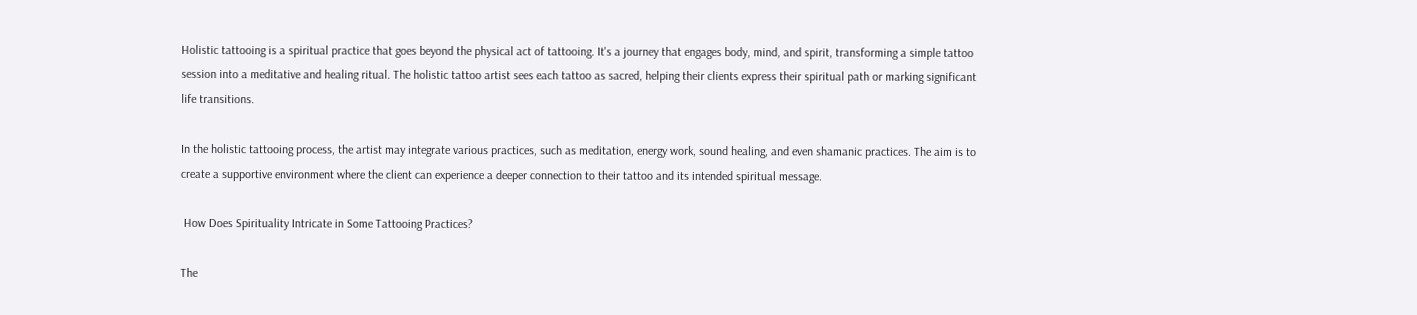Holistic tattooing is a spiritual practice that goes beyond the physical act of tattooing. It's a journey that engages body, mind, and spirit, transforming a simple tattoo session into a meditative and healing ritual. The holistic tattoo artist sees each tattoo as sacred, helping their clients express their spiritual path or marking significant life transitions.

In the holistic tattooing process, the artist may integrate various practices, such as meditation, energy work, sound healing, and even shamanic practices. The aim is to create a supportive environment where the client can experience a deeper connection to their tattoo and its intended spiritual message.

 How Does Spirituality Intricate in Some Tattooing Practices?

The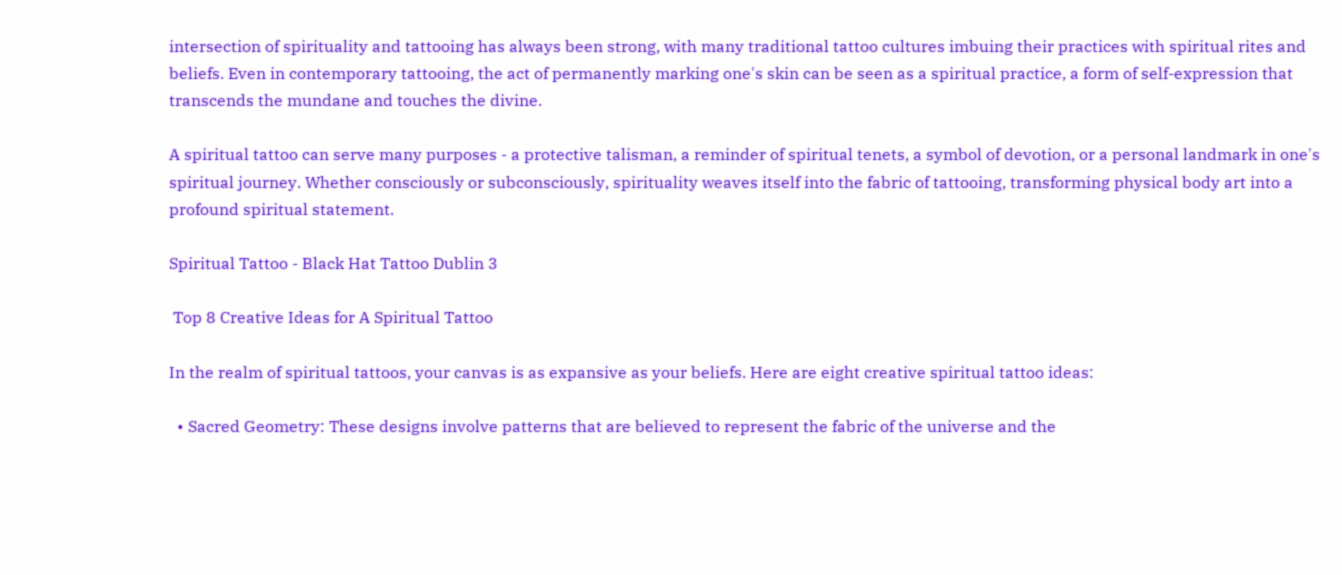intersection of spirituality and tattooing has always been strong, with many traditional tattoo cultures imbuing their practices with spiritual rites and beliefs. Even in contemporary tattooing, the act of permanently marking one's skin can be seen as a spiritual practice, a form of self-expression that transcends the mundane and touches the divine.

A spiritual tattoo can serve many purposes - a protective talisman, a reminder of spiritual tenets, a symbol of devotion, or a personal landmark in one's spiritual journey. Whether consciously or subconsciously, spirituality weaves itself into the fabric of tattooing, transforming physical body art into a profound spiritual statement.

Spiritual Tattoo - Black Hat Tattoo Dublin 3

 Top 8 Creative Ideas for A Spiritual Tattoo

In the realm of spiritual tattoos, your canvas is as expansive as your beliefs. Here are eight creative spiritual tattoo ideas:

  • Sacred Geometry: These designs involve patterns that are believed to represent the fabric of the universe and the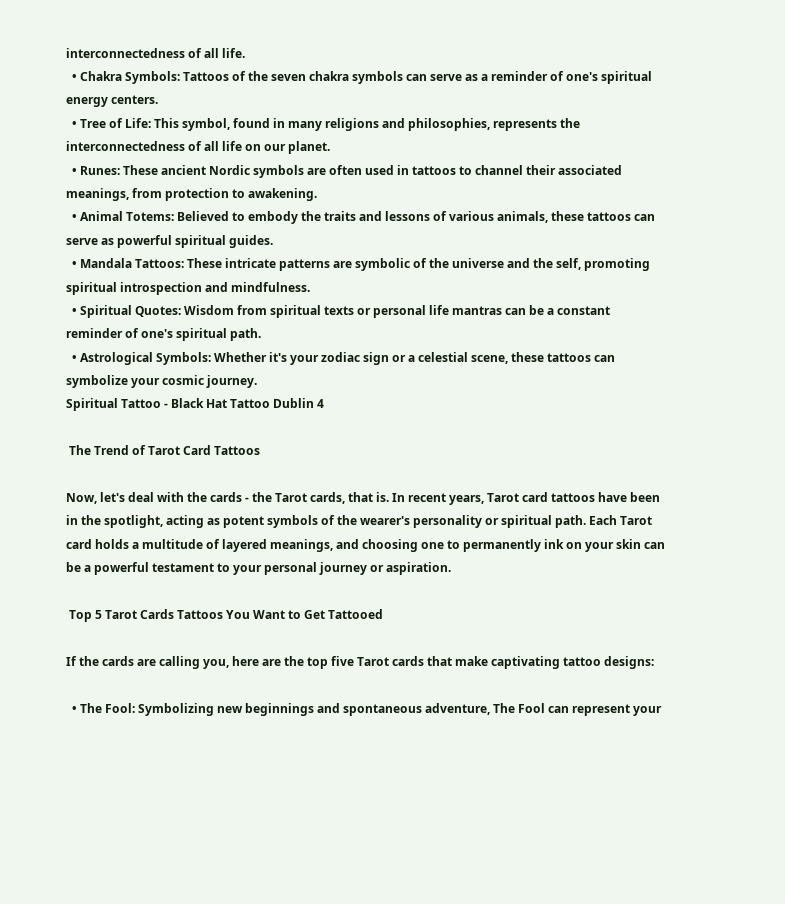interconnectedness of all life.
  • Chakra Symbols: Tattoos of the seven chakra symbols can serve as a reminder of one's spiritual energy centers.
  • Tree of Life: This symbol, found in many religions and philosophies, represents the interconnectedness of all life on our planet.
  • Runes: These ancient Nordic symbols are often used in tattoos to channel their associated meanings, from protection to awakening.
  • Animal Totems: Believed to embody the traits and lessons of various animals, these tattoos can serve as powerful spiritual guides.
  • Mandala Tattoos: These intricate patterns are symbolic of the universe and the self, promoting spiritual introspection and mindfulness.
  • Spiritual Quotes: Wisdom from spiritual texts or personal life mantras can be a constant reminder of one's spiritual path.
  • Astrological Symbols: Whether it's your zodiac sign or a celestial scene, these tattoos can symbolize your cosmic journey.
Spiritual Tattoo - Black Hat Tattoo Dublin 4

 The Trend of Tarot Card Tattoos

Now, let's deal with the cards - the Tarot cards, that is. In recent years, Tarot card tattoos have been in the spotlight, acting as potent symbols of the wearer's personality or spiritual path. Each Tarot card holds a multitude of layered meanings, and choosing one to permanently ink on your skin can be a powerful testament to your personal journey or aspiration.

 Top 5 Tarot Cards Tattoos You Want to Get Tattooed

If the cards are calling you, here are the top five Tarot cards that make captivating tattoo designs:

  • The Fool: Symbolizing new beginnings and spontaneous adventure, The Fool can represent your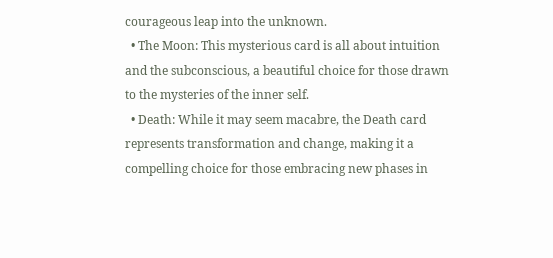courageous leap into the unknown.
  • The Moon: This mysterious card is all about intuition and the subconscious, a beautiful choice for those drawn to the mysteries of the inner self.
  • Death: While it may seem macabre, the Death card represents transformation and change, making it a compelling choice for those embracing new phases in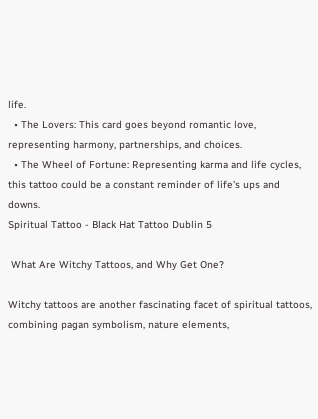life.
  • The Lovers: This card goes beyond romantic love, representing harmony, partnerships, and choices.
  • The Wheel of Fortune: Representing karma and life cycles, this tattoo could be a constant reminder of life's ups and downs.
Spiritual Tattoo - Black Hat Tattoo Dublin 5

 What Are Witchy Tattoos, and Why Get One?

Witchy tattoos are another fascinating facet of spiritual tattoos, combining pagan symbolism, nature elements,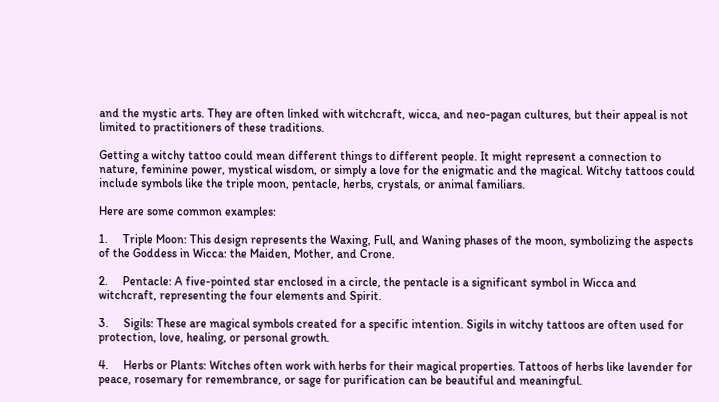and the mystic arts. They are often linked with witchcraft, wicca, and neo-pagan cultures, but their appeal is not limited to practitioners of these traditions.

Getting a witchy tattoo could mean different things to different people. It might represent a connection to nature, feminine power, mystical wisdom, or simply a love for the enigmatic and the magical. Witchy tattoos could include symbols like the triple moon, pentacle, herbs, crystals, or animal familiars.

Here are some common examples:

1.     Triple Moon: This design represents the Waxing, Full, and Waning phases of the moon, symbolizing the aspects of the Goddess in Wicca: the Maiden, Mother, and Crone.

2.     Pentacle: A five-pointed star enclosed in a circle, the pentacle is a significant symbol in Wicca and witchcraft, representing the four elements and Spirit.

3.     Sigils: These are magical symbols created for a specific intention. Sigils in witchy tattoos are often used for protection, love, healing, or personal growth.

4.     Herbs or Plants: Witches often work with herbs for their magical properties. Tattoos of herbs like lavender for peace, rosemary for remembrance, or sage for purification can be beautiful and meaningful.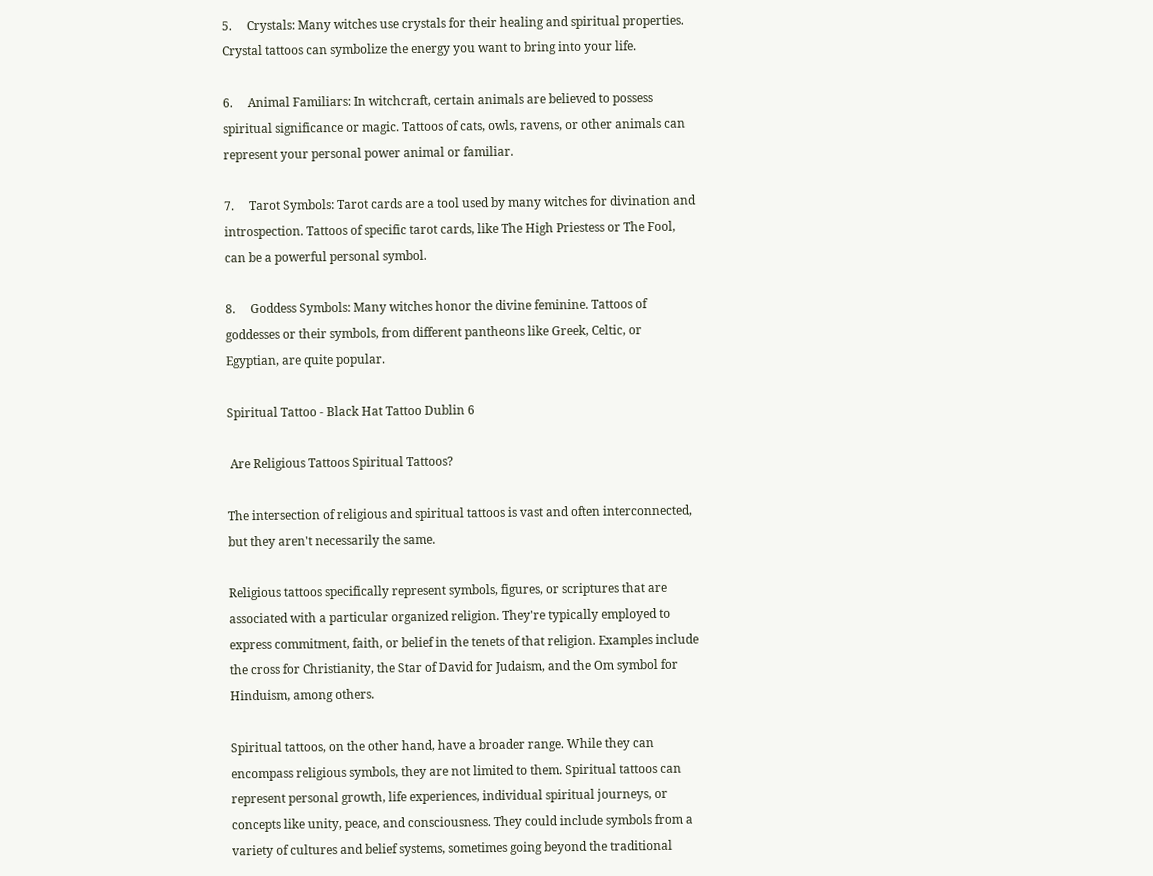5.     Crystals: Many witches use crystals for their healing and spiritual properties. Crystal tattoos can symbolize the energy you want to bring into your life.

6.     Animal Familiars: In witchcraft, certain animals are believed to possess spiritual significance or magic. Tattoos of cats, owls, ravens, or other animals can represent your personal power animal or familiar.

7.     Tarot Symbols: Tarot cards are a tool used by many witches for divination and introspection. Tattoos of specific tarot cards, like The High Priestess or The Fool, can be a powerful personal symbol.

8.     Goddess Symbols: Many witches honor the divine feminine. Tattoos of goddesses or their symbols, from different pantheons like Greek, Celtic, or Egyptian, are quite popular.

Spiritual Tattoo - Black Hat Tattoo Dublin 6

 Are Religious Tattoos Spiritual Tattoos?

The intersection of religious and spiritual tattoos is vast and often interconnected, but they aren't necessarily the same.

Religious tattoos specifically represent symbols, figures, or scriptures that are associated with a particular organized religion. They're typically employed to express commitment, faith, or belief in the tenets of that religion. Examples include the cross for Christianity, the Star of David for Judaism, and the Om symbol for Hinduism, among others.

Spiritual tattoos, on the other hand, have a broader range. While they can encompass religious symbols, they are not limited to them. Spiritual tattoos can represent personal growth, life experiences, individual spiritual journeys, or concepts like unity, peace, and consciousness. They could include symbols from a variety of cultures and belief systems, sometimes going beyond the traditional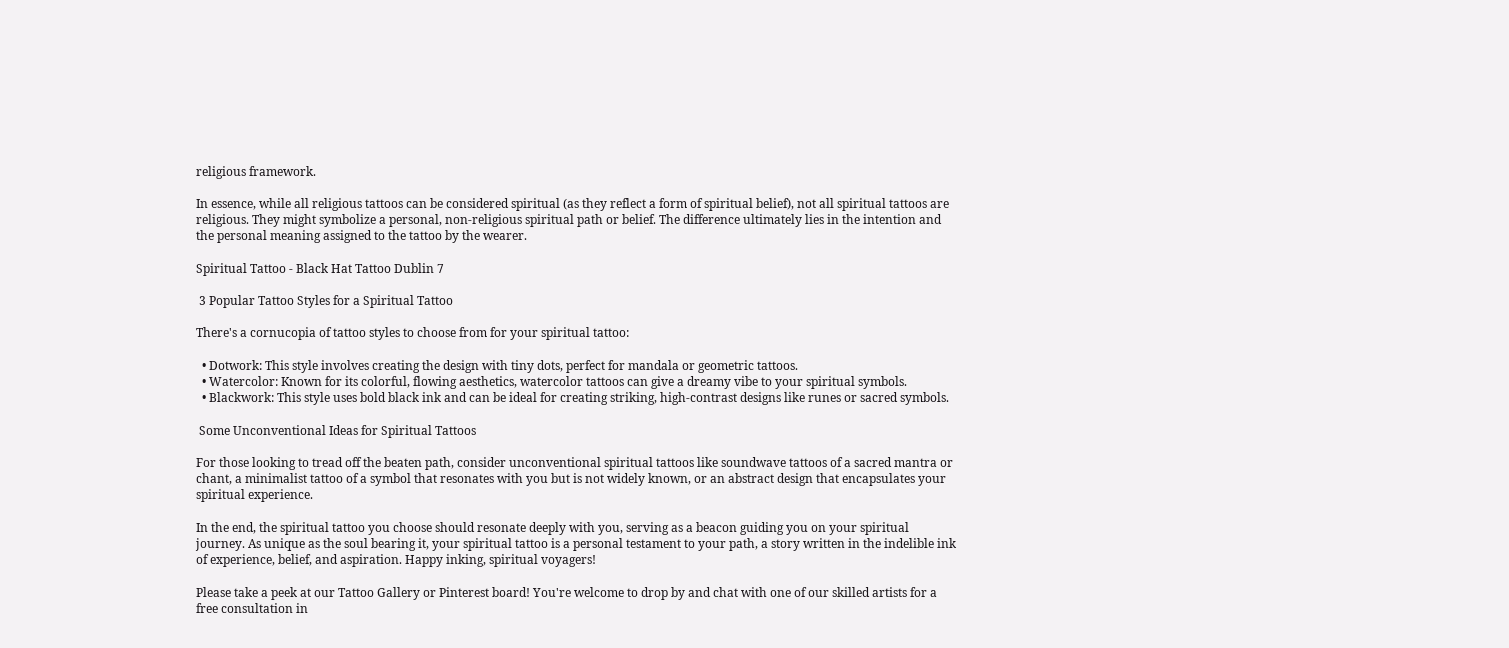religious framework.

In essence, while all religious tattoos can be considered spiritual (as they reflect a form of spiritual belief), not all spiritual tattoos are religious. They might symbolize a personal, non-religious spiritual path or belief. The difference ultimately lies in the intention and the personal meaning assigned to the tattoo by the wearer.

Spiritual Tattoo - Black Hat Tattoo Dublin 7

 3 Popular Tattoo Styles for a Spiritual Tattoo

There's a cornucopia of tattoo styles to choose from for your spiritual tattoo:

  • Dotwork: This style involves creating the design with tiny dots, perfect for mandala or geometric tattoos.
  • Watercolor: Known for its colorful, flowing aesthetics, watercolor tattoos can give a dreamy vibe to your spiritual symbols.
  • Blackwork: This style uses bold black ink and can be ideal for creating striking, high-contrast designs like runes or sacred symbols.

 Some Unconventional Ideas for Spiritual Tattoos

For those looking to tread off the beaten path, consider unconventional spiritual tattoos like soundwave tattoos of a sacred mantra or chant, a minimalist tattoo of a symbol that resonates with you but is not widely known, or an abstract design that encapsulates your spiritual experience.

In the end, the spiritual tattoo you choose should resonate deeply with you, serving as a beacon guiding you on your spiritual journey. As unique as the soul bearing it, your spiritual tattoo is a personal testament to your path, a story written in the indelible ink of experience, belief, and aspiration. Happy inking, spiritual voyagers!

Please take a peek at our Tattoo Gallery or Pinterest board! You're welcome to drop by and chat with one of our skilled artists for a free consultation in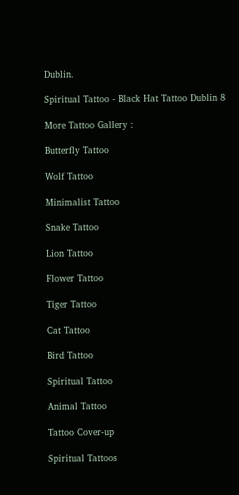Dublin.

Spiritual Tattoo - Black Hat Tattoo Dublin 8

More Tattoo Gallery :

Butterfly Tattoo

Wolf Tattoo

Minimalist Tattoo

Snake Tattoo

Lion Tattoo

Flower Tattoo

Tiger Tattoo

Cat Tattoo

Bird Tattoo

Spiritual Tattoo

Animal Tattoo

Tattoo Cover-up

Spiritual Tattoos